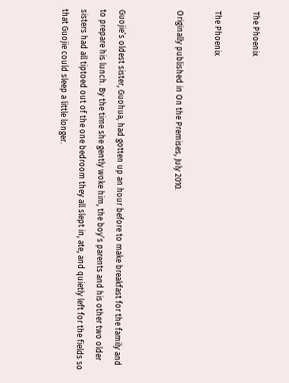The Phoenix

The Phoenix

Originally published in On the Premises, July 2010.


Guojie’s oldest sister, Guohua, had gotten up an hour before to make breakfast for the family and to prepare his lunch. By the time she gently woke him, the boy’s parents and his other two older sisters had all tiptoed out of the one bedroom they all slept in, ate, and quietly left for the fields so that Guojie could sleep a little longer.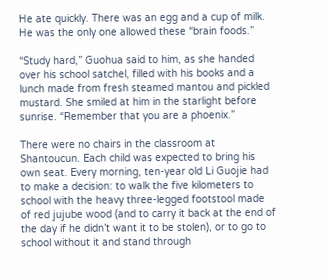He ate quickly. There was an egg and a cup of milk. He was the only one allowed these “brain foods.”

“Study hard,” Guohua said to him, as she handed over his school satchel, filled with his books and a lunch made from fresh steamed mantou and pickled mustard. She smiled at him in the starlight before sunrise. “Remember that you are a phoenix.”

There were no chairs in the classroom at Shantoucun. Each child was expected to bring his own seat. Every morning, ten-year old Li Guojie had to make a decision: to walk the five kilometers to school with the heavy three-legged footstool made of red jujube wood (and to carry it back at the end of the day if he didn’t want it to be stolen), or to go to school without it and stand through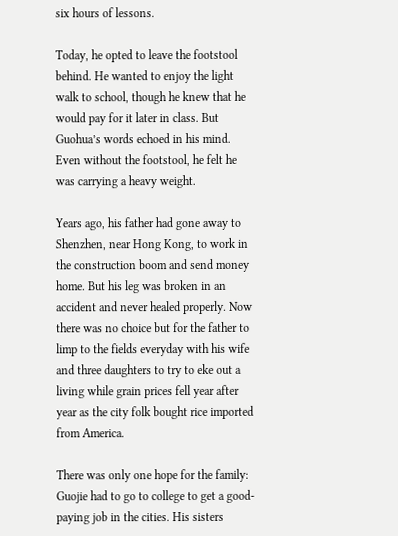six hours of lessons.

Today, he opted to leave the footstool behind. He wanted to enjoy the light walk to school, though he knew that he would pay for it later in class. But Guohua’s words echoed in his mind. Even without the footstool, he felt he was carrying a heavy weight.

Years ago, his father had gone away to Shenzhen, near Hong Kong, to work in the construction boom and send money home. But his leg was broken in an accident and never healed properly. Now there was no choice but for the father to limp to the fields everyday with his wife and three daughters to try to eke out a living while grain prices fell year after year as the city folk bought rice imported from America.

There was only one hope for the family: Guojie had to go to college to get a good-paying job in the cities. His sisters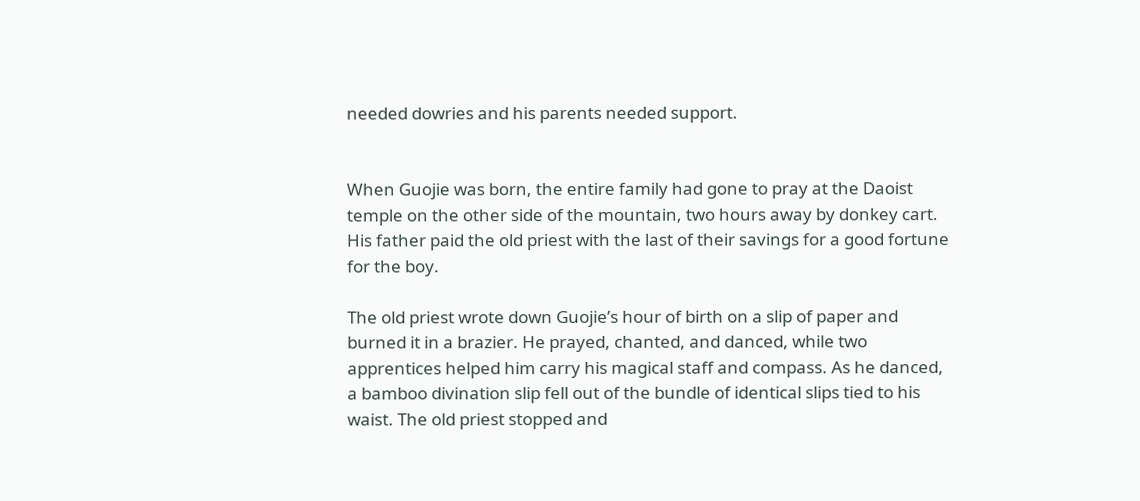needed dowries and his parents needed support.


When Guojie was born, the entire family had gone to pray at the Daoist temple on the other side of the mountain, two hours away by donkey cart. His father paid the old priest with the last of their savings for a good fortune for the boy.

The old priest wrote down Guojie’s hour of birth on a slip of paper and burned it in a brazier. He prayed, chanted, and danced, while two apprentices helped him carry his magical staff and compass. As he danced, a bamboo divination slip fell out of the bundle of identical slips tied to his waist. The old priest stopped and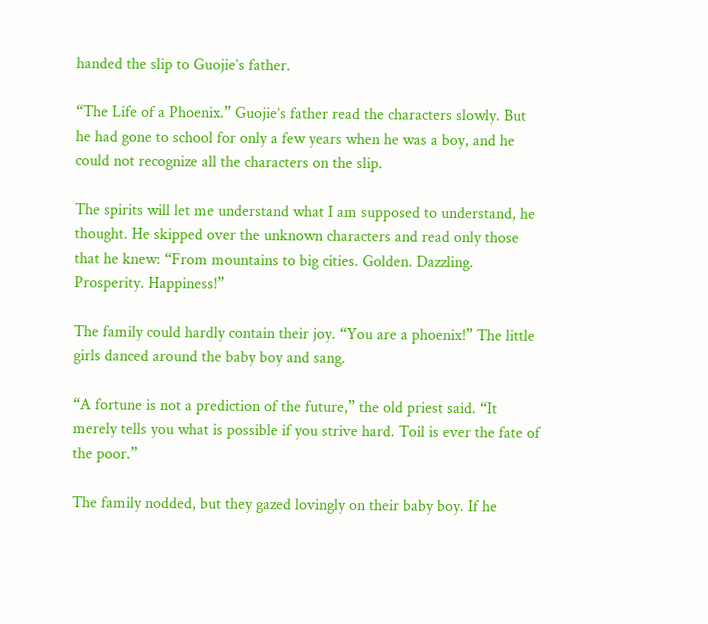handed the slip to Guojie’s father.

“The Life of a Phoenix.” Guojie’s father read the characters slowly. But he had gone to school for only a few years when he was a boy, and he could not recognize all the characters on the slip.

The spirits will let me understand what I am supposed to understand, he thought. He skipped over the unknown characters and read only those that he knew: “From mountains to big cities. Golden. Dazzling. Prosperity. Happiness!”

The family could hardly contain their joy. “You are a phoenix!” The little girls danced around the baby boy and sang.

“A fortune is not a prediction of the future,” the old priest said. “It merely tells you what is possible if you strive hard. Toil is ever the fate of the poor.”

The family nodded, but they gazed lovingly on their baby boy. If he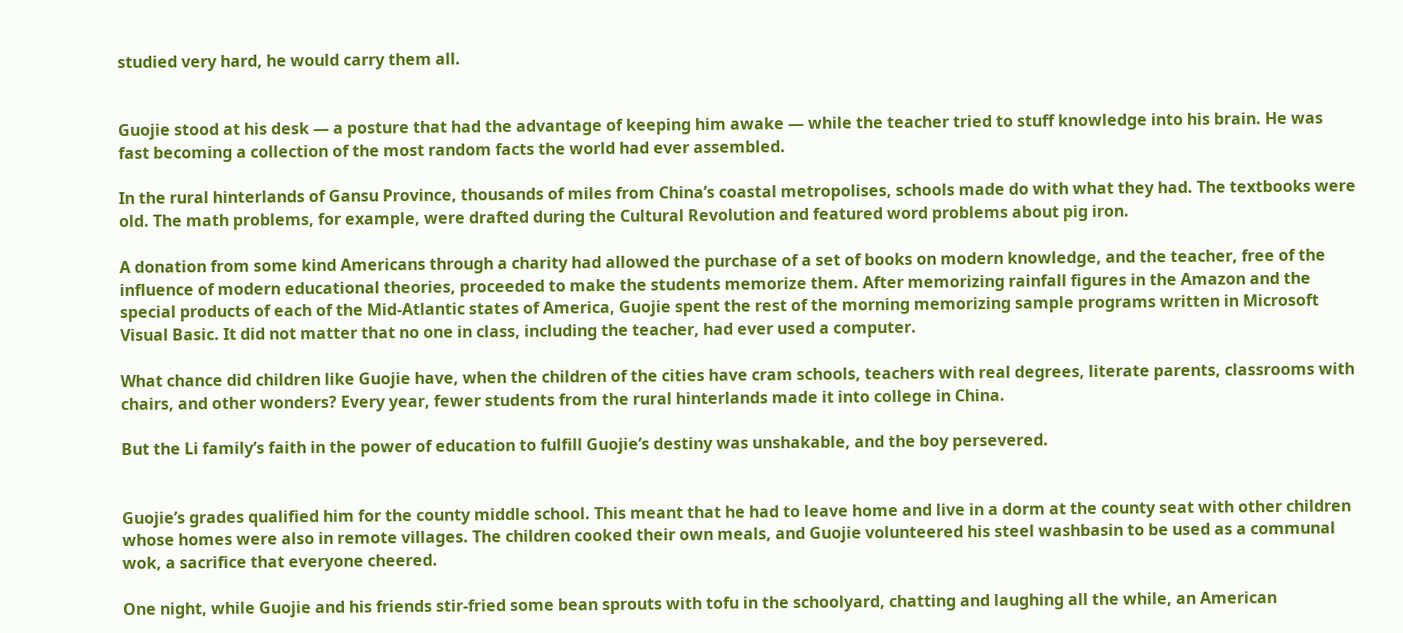studied very hard, he would carry them all.


Guojie stood at his desk — a posture that had the advantage of keeping him awake — while the teacher tried to stuff knowledge into his brain. He was fast becoming a collection of the most random facts the world had ever assembled.

In the rural hinterlands of Gansu Province, thousands of miles from China’s coastal metropolises, schools made do with what they had. The textbooks were old. The math problems, for example, were drafted during the Cultural Revolution and featured word problems about pig iron.

A donation from some kind Americans through a charity had allowed the purchase of a set of books on modern knowledge, and the teacher, free of the influence of modern educational theories, proceeded to make the students memorize them. After memorizing rainfall figures in the Amazon and the special products of each of the Mid-Atlantic states of America, Guojie spent the rest of the morning memorizing sample programs written in Microsoft Visual Basic. It did not matter that no one in class, including the teacher, had ever used a computer.

What chance did children like Guojie have, when the children of the cities have cram schools, teachers with real degrees, literate parents, classrooms with chairs, and other wonders? Every year, fewer students from the rural hinterlands made it into college in China.

But the Li family’s faith in the power of education to fulfill Guojie’s destiny was unshakable, and the boy persevered.


Guojie’s grades qualified him for the county middle school. This meant that he had to leave home and live in a dorm at the county seat with other children whose homes were also in remote villages. The children cooked their own meals, and Guojie volunteered his steel washbasin to be used as a communal wok, a sacrifice that everyone cheered.

One night, while Guojie and his friends stir-fried some bean sprouts with tofu in the schoolyard, chatting and laughing all the while, an American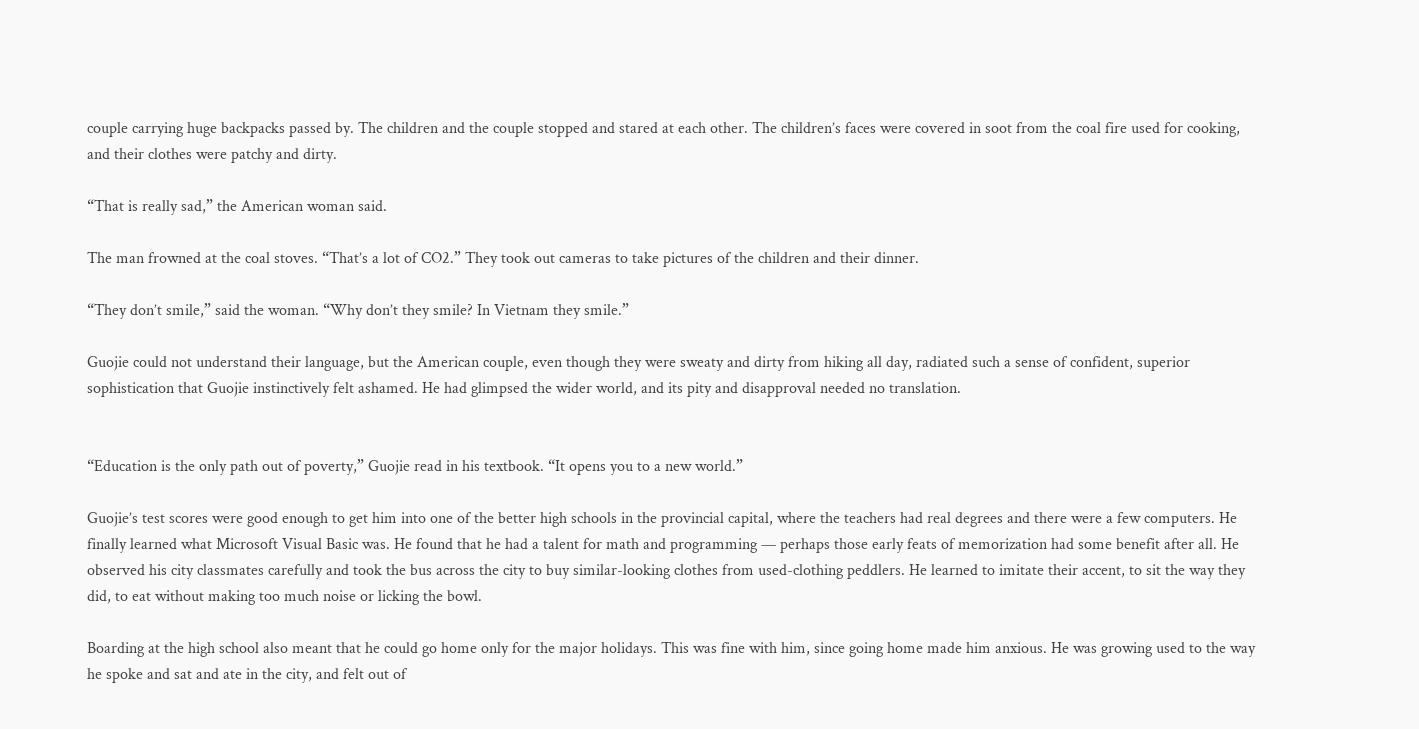couple carrying huge backpacks passed by. The children and the couple stopped and stared at each other. The children’s faces were covered in soot from the coal fire used for cooking, and their clothes were patchy and dirty.

“That is really sad,” the American woman said.

The man frowned at the coal stoves. “That’s a lot of CO2.” They took out cameras to take pictures of the children and their dinner.

“They don’t smile,” said the woman. “Why don’t they smile? In Vietnam they smile.”

Guojie could not understand their language, but the American couple, even though they were sweaty and dirty from hiking all day, radiated such a sense of confident, superior sophistication that Guojie instinctively felt ashamed. He had glimpsed the wider world, and its pity and disapproval needed no translation.


“Education is the only path out of poverty,” Guojie read in his textbook. “It opens you to a new world.”

Guojie’s test scores were good enough to get him into one of the better high schools in the provincial capital, where the teachers had real degrees and there were a few computers. He finally learned what Microsoft Visual Basic was. He found that he had a talent for math and programming — perhaps those early feats of memorization had some benefit after all. He observed his city classmates carefully and took the bus across the city to buy similar-looking clothes from used-clothing peddlers. He learned to imitate their accent, to sit the way they did, to eat without making too much noise or licking the bowl.

Boarding at the high school also meant that he could go home only for the major holidays. This was fine with him, since going home made him anxious. He was growing used to the way he spoke and sat and ate in the city, and felt out of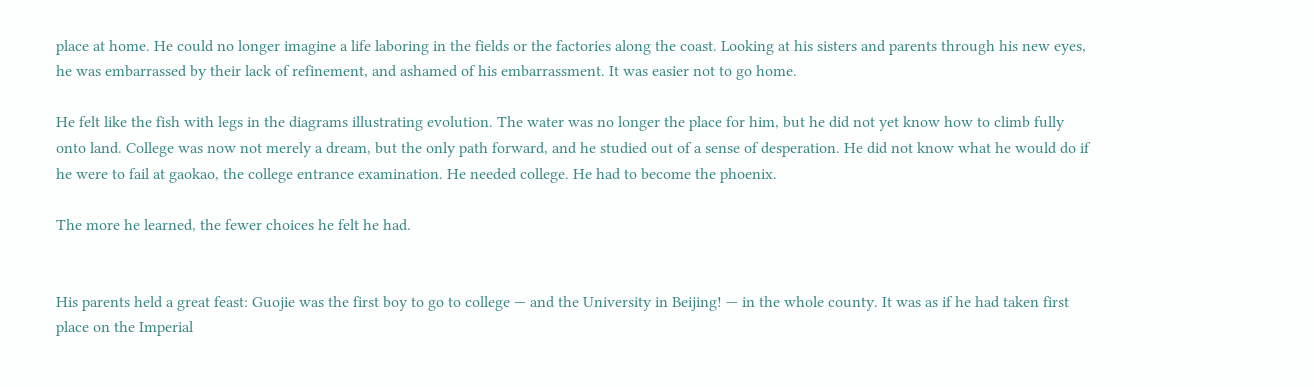place at home. He could no longer imagine a life laboring in the fields or the factories along the coast. Looking at his sisters and parents through his new eyes, he was embarrassed by their lack of refinement, and ashamed of his embarrassment. It was easier not to go home.

He felt like the fish with legs in the diagrams illustrating evolution. The water was no longer the place for him, but he did not yet know how to climb fully onto land. College was now not merely a dream, but the only path forward, and he studied out of a sense of desperation. He did not know what he would do if he were to fail at gaokao, the college entrance examination. He needed college. He had to become the phoenix.

The more he learned, the fewer choices he felt he had.


His parents held a great feast: Guojie was the first boy to go to college — and the University in Beijing! — in the whole county. It was as if he had taken first place on the Imperial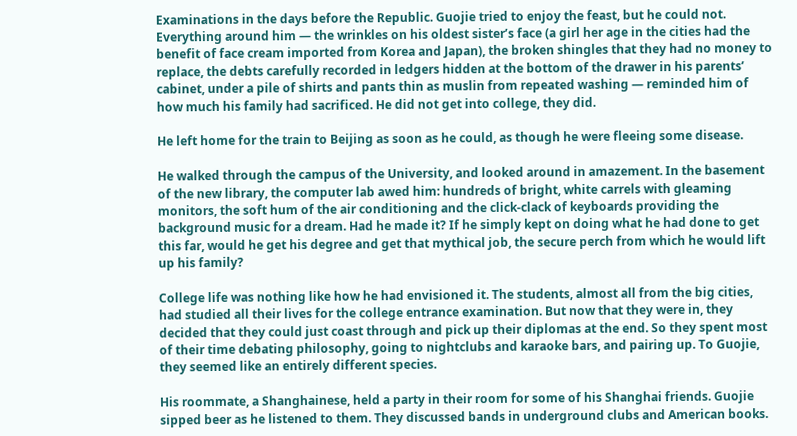Examinations in the days before the Republic. Guojie tried to enjoy the feast, but he could not. Everything around him — the wrinkles on his oldest sister’s face (a girl her age in the cities had the benefit of face cream imported from Korea and Japan), the broken shingles that they had no money to replace, the debts carefully recorded in ledgers hidden at the bottom of the drawer in his parents’ cabinet, under a pile of shirts and pants thin as muslin from repeated washing — reminded him of how much his family had sacrificed. He did not get into college, they did.

He left home for the train to Beijing as soon as he could, as though he were fleeing some disease.

He walked through the campus of the University, and looked around in amazement. In the basement of the new library, the computer lab awed him: hundreds of bright, white carrels with gleaming monitors, the soft hum of the air conditioning and the click-clack of keyboards providing the background music for a dream. Had he made it? If he simply kept on doing what he had done to get this far, would he get his degree and get that mythical job, the secure perch from which he would lift up his family?

College life was nothing like how he had envisioned it. The students, almost all from the big cities, had studied all their lives for the college entrance examination. But now that they were in, they decided that they could just coast through and pick up their diplomas at the end. So they spent most of their time debating philosophy, going to nightclubs and karaoke bars, and pairing up. To Guojie, they seemed like an entirely different species.

His roommate, a Shanghainese, held a party in their room for some of his Shanghai friends. Guojie sipped beer as he listened to them. They discussed bands in underground clubs and American books.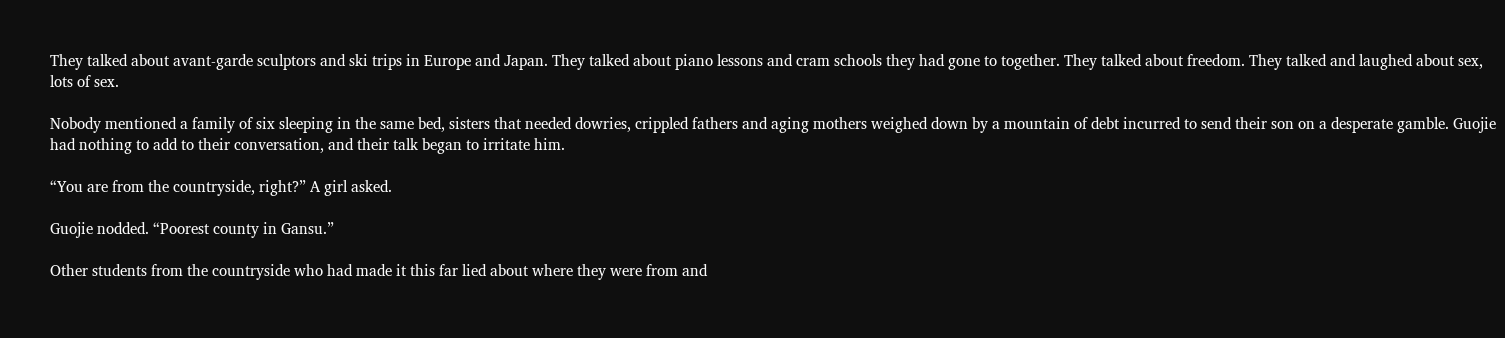They talked about avant-garde sculptors and ski trips in Europe and Japan. They talked about piano lessons and cram schools they had gone to together. They talked about freedom. They talked and laughed about sex, lots of sex.

Nobody mentioned a family of six sleeping in the same bed, sisters that needed dowries, crippled fathers and aging mothers weighed down by a mountain of debt incurred to send their son on a desperate gamble. Guojie had nothing to add to their conversation, and their talk began to irritate him.

“You are from the countryside, right?” A girl asked.

Guojie nodded. “Poorest county in Gansu.”

Other students from the countryside who had made it this far lied about where they were from and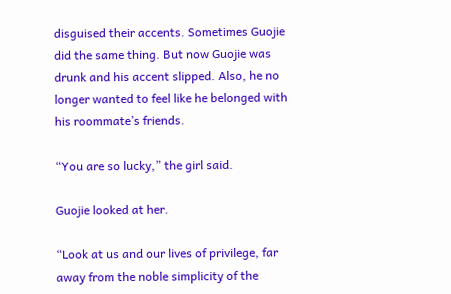disguised their accents. Sometimes Guojie did the same thing. But now Guojie was drunk and his accent slipped. Also, he no longer wanted to feel like he belonged with his roommate’s friends.

“You are so lucky,” the girl said.

Guojie looked at her.

“Look at us and our lives of privilege, far away from the noble simplicity of the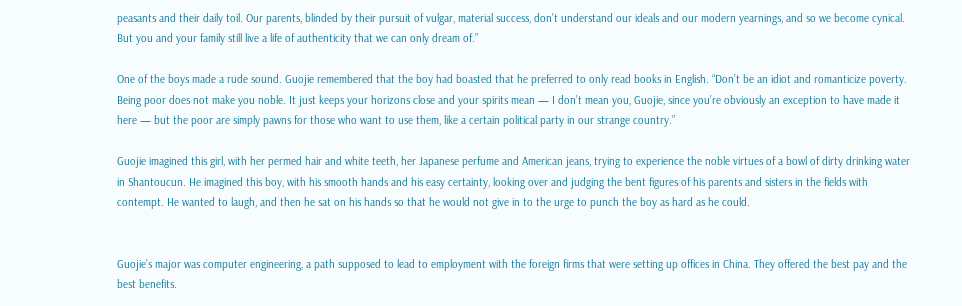peasants and their daily toil. Our parents, blinded by their pursuit of vulgar, material success, don’t understand our ideals and our modern yearnings, and so we become cynical. But you and your family still live a life of authenticity that we can only dream of.”

One of the boys made a rude sound. Guojie remembered that the boy had boasted that he preferred to only read books in English. “Don’t be an idiot and romanticize poverty. Being poor does not make you noble. It just keeps your horizons close and your spirits mean — I don’t mean you, Guojie, since you’re obviously an exception to have made it here — but the poor are simply pawns for those who want to use them, like a certain political party in our strange country.”

Guojie imagined this girl, with her permed hair and white teeth, her Japanese perfume and American jeans, trying to experience the noble virtues of a bowl of dirty drinking water in Shantoucun. He imagined this boy, with his smooth hands and his easy certainty, looking over and judging the bent figures of his parents and sisters in the fields with contempt. He wanted to laugh, and then he sat on his hands so that he would not give in to the urge to punch the boy as hard as he could.


Guojie’s major was computer engineering, a path supposed to lead to employment with the foreign firms that were setting up offices in China. They offered the best pay and the best benefits.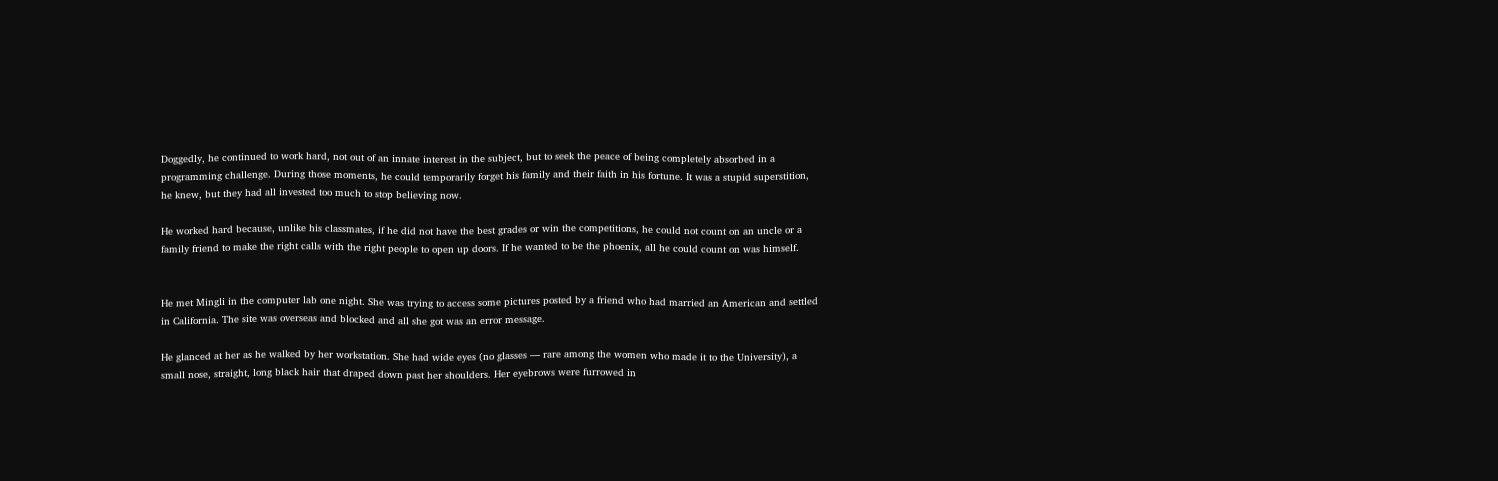Doggedly, he continued to work hard, not out of an innate interest in the subject, but to seek the peace of being completely absorbed in a programming challenge. During those moments, he could temporarily forget his family and their faith in his fortune. It was a stupid superstition, he knew, but they had all invested too much to stop believing now.

He worked hard because, unlike his classmates, if he did not have the best grades or win the competitions, he could not count on an uncle or a family friend to make the right calls with the right people to open up doors. If he wanted to be the phoenix, all he could count on was himself.


He met Mingli in the computer lab one night. She was trying to access some pictures posted by a friend who had married an American and settled in California. The site was overseas and blocked and all she got was an error message.

He glanced at her as he walked by her workstation. She had wide eyes (no glasses — rare among the women who made it to the University), a small nose, straight, long black hair that draped down past her shoulders. Her eyebrows were furrowed in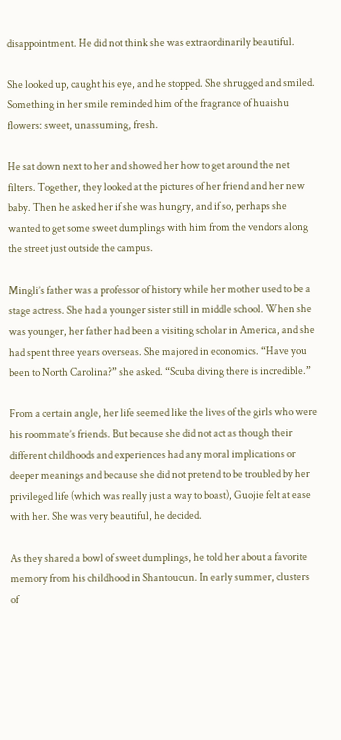disappointment. He did not think she was extraordinarily beautiful.

She looked up, caught his eye, and he stopped. She shrugged and smiled. Something in her smile reminded him of the fragrance of huaishu flowers: sweet, unassuming, fresh.

He sat down next to her and showed her how to get around the net filters. Together, they looked at the pictures of her friend and her new baby. Then he asked her if she was hungry, and if so, perhaps she wanted to get some sweet dumplings with him from the vendors along the street just outside the campus.

Mingli’s father was a professor of history while her mother used to be a stage actress. She had a younger sister still in middle school. When she was younger, her father had been a visiting scholar in America, and she had spent three years overseas. She majored in economics. “Have you been to North Carolina?” she asked. “Scuba diving there is incredible.”

From a certain angle, her life seemed like the lives of the girls who were his roommate’s friends. But because she did not act as though their different childhoods and experiences had any moral implications or deeper meanings and because she did not pretend to be troubled by her privileged life (which was really just a way to boast), Guojie felt at ease with her. She was very beautiful, he decided.

As they shared a bowl of sweet dumplings, he told her about a favorite memory from his childhood in Shantoucun. In early summer, clusters of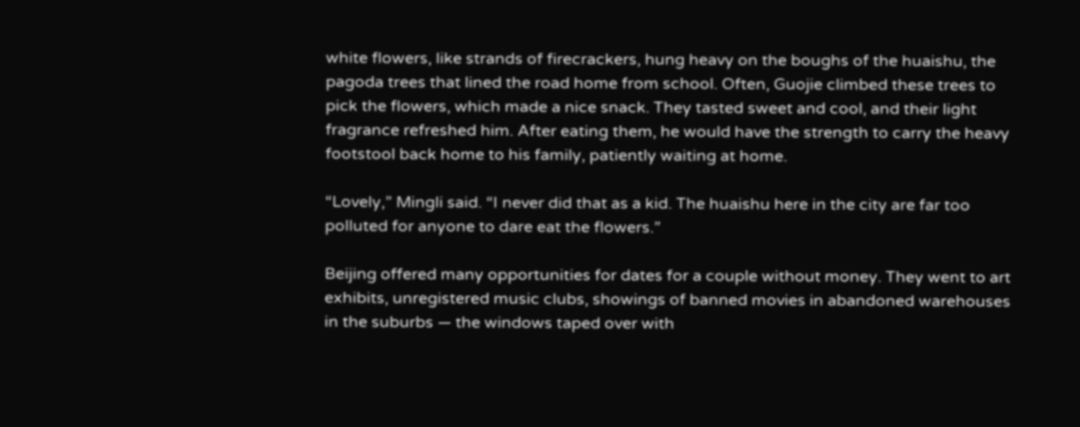white flowers, like strands of firecrackers, hung heavy on the boughs of the huaishu, the pagoda trees that lined the road home from school. Often, Guojie climbed these trees to pick the flowers, which made a nice snack. They tasted sweet and cool, and their light fragrance refreshed him. After eating them, he would have the strength to carry the heavy footstool back home to his family, patiently waiting at home.

“Lovely,” Mingli said. “I never did that as a kid. The huaishu here in the city are far too polluted for anyone to dare eat the flowers.”

Beijing offered many opportunities for dates for a couple without money. They went to art exhibits, unregistered music clubs, showings of banned movies in abandoned warehouses in the suburbs — the windows taped over with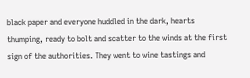black paper and everyone huddled in the dark, hearts thumping, ready to bolt and scatter to the winds at the first sign of the authorities. They went to wine tastings and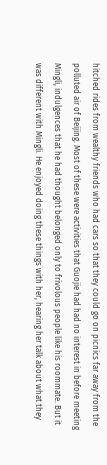hitched rides from wealthy friends who had cars so that they could go on picnics far away from the polluted air of Beijing. Most of these were activities that Guojie had had no interest in before meeting Mingli, indulgences that he had thought belonged only to frivolous people like his roommate. But it was different with Mingli. He enjoyed doing these things with her, hearing her talk about what they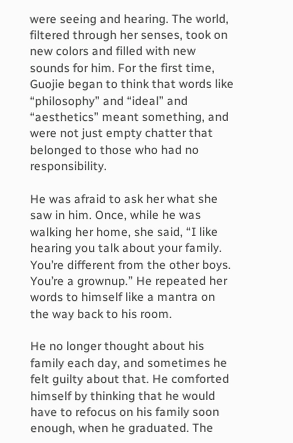were seeing and hearing. The world, filtered through her senses, took on new colors and filled with new sounds for him. For the first time, Guojie began to think that words like “philosophy” and “ideal” and “aesthetics” meant something, and were not just empty chatter that belonged to those who had no responsibility.

He was afraid to ask her what she saw in him. Once, while he was walking her home, she said, “I like hearing you talk about your family. You’re different from the other boys. You’re a grownup.” He repeated her words to himself like a mantra on the way back to his room.

He no longer thought about his family each day, and sometimes he felt guilty about that. He comforted himself by thinking that he would have to refocus on his family soon enough, when he graduated. The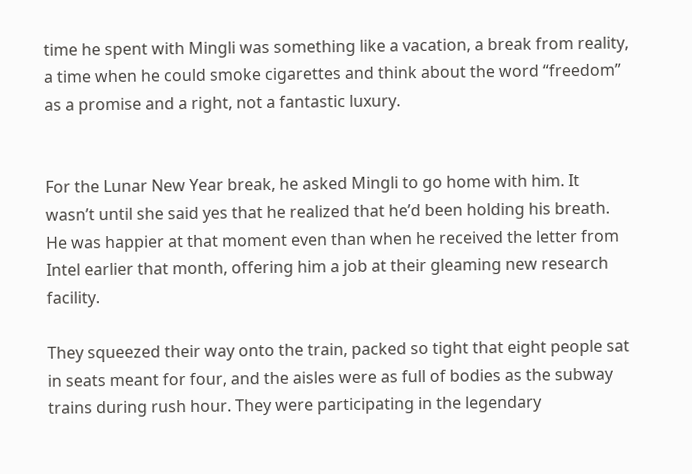time he spent with Mingli was something like a vacation, a break from reality, a time when he could smoke cigarettes and think about the word “freedom” as a promise and a right, not a fantastic luxury.


For the Lunar New Year break, he asked Mingli to go home with him. It wasn’t until she said yes that he realized that he’d been holding his breath. He was happier at that moment even than when he received the letter from Intel earlier that month, offering him a job at their gleaming new research facility.

They squeezed their way onto the train, packed so tight that eight people sat in seats meant for four, and the aisles were as full of bodies as the subway trains during rush hour. They were participating in the legendary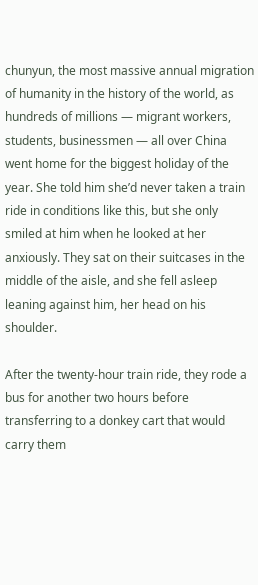chunyun, the most massive annual migration of humanity in the history of the world, as hundreds of millions — migrant workers, students, businessmen — all over China went home for the biggest holiday of the year. She told him she’d never taken a train ride in conditions like this, but she only smiled at him when he looked at her anxiously. They sat on their suitcases in the middle of the aisle, and she fell asleep leaning against him, her head on his shoulder.

After the twenty-hour train ride, they rode a bus for another two hours before transferring to a donkey cart that would carry them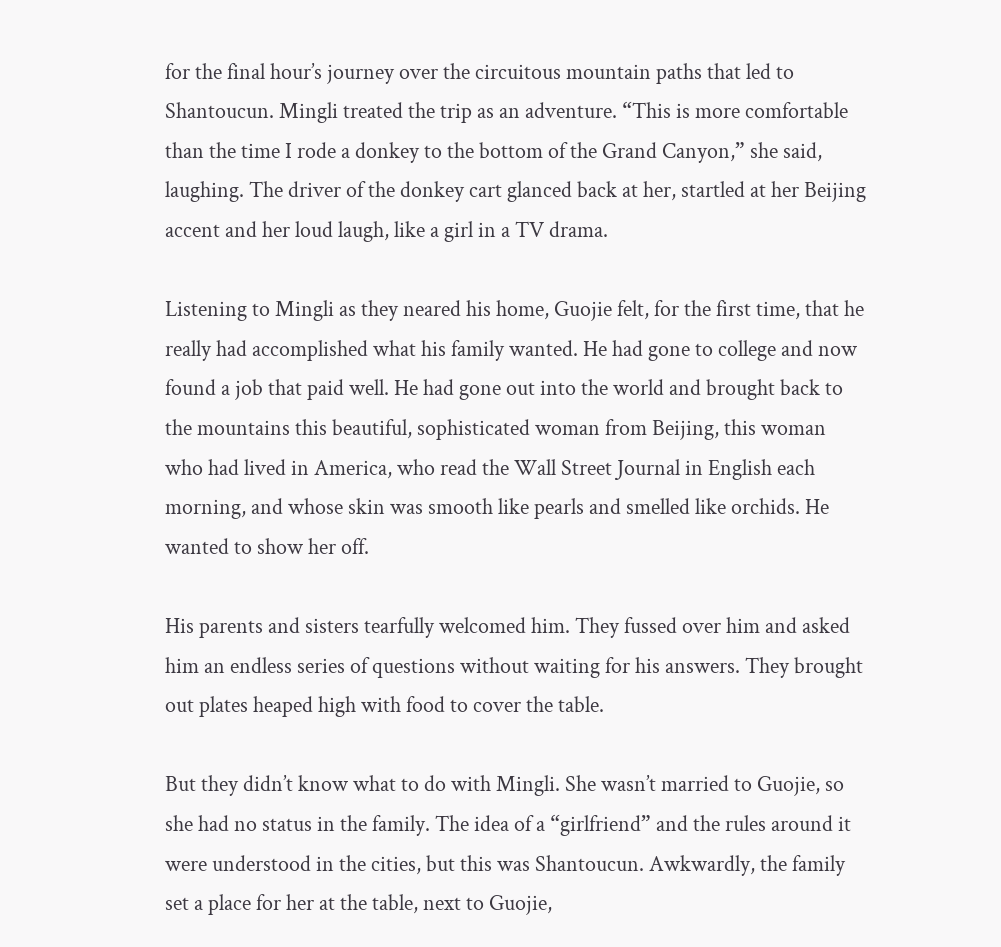for the final hour’s journey over the circuitous mountain paths that led to Shantoucun. Mingli treated the trip as an adventure. “This is more comfortable than the time I rode a donkey to the bottom of the Grand Canyon,” she said, laughing. The driver of the donkey cart glanced back at her, startled at her Beijing accent and her loud laugh, like a girl in a TV drama.

Listening to Mingli as they neared his home, Guojie felt, for the first time, that he really had accomplished what his family wanted. He had gone to college and now found a job that paid well. He had gone out into the world and brought back to the mountains this beautiful, sophisticated woman from Beijing, this woman who had lived in America, who read the Wall Street Journal in English each morning, and whose skin was smooth like pearls and smelled like orchids. He wanted to show her off.

His parents and sisters tearfully welcomed him. They fussed over him and asked him an endless series of questions without waiting for his answers. They brought out plates heaped high with food to cover the table.

But they didn’t know what to do with Mingli. She wasn’t married to Guojie, so she had no status in the family. The idea of a “girlfriend” and the rules around it were understood in the cities, but this was Shantoucun. Awkwardly, the family set a place for her at the table, next to Guojie,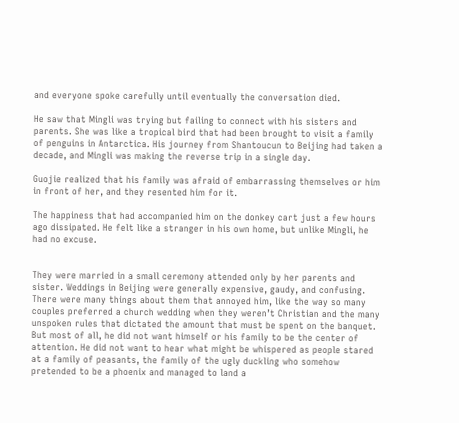and everyone spoke carefully until eventually the conversation died.

He saw that Mingli was trying but failing to connect with his sisters and parents. She was like a tropical bird that had been brought to visit a family of penguins in Antarctica. His journey from Shantoucun to Beijing had taken a decade, and Mingli was making the reverse trip in a single day.

Guojie realized that his family was afraid of embarrassing themselves or him in front of her, and they resented him for it.

The happiness that had accompanied him on the donkey cart just a few hours ago dissipated. He felt like a stranger in his own home, but unlike Mingli, he had no excuse.


They were married in a small ceremony attended only by her parents and sister. Weddings in Beijing were generally expensive, gaudy, and confusing. There were many things about them that annoyed him, like the way so many couples preferred a church wedding when they weren’t Christian and the many unspoken rules that dictated the amount that must be spent on the banquet. But most of all, he did not want himself or his family to be the center of attention. He did not want to hear what might be whispered as people stared at a family of peasants, the family of the ugly duckling who somehow pretended to be a phoenix and managed to land a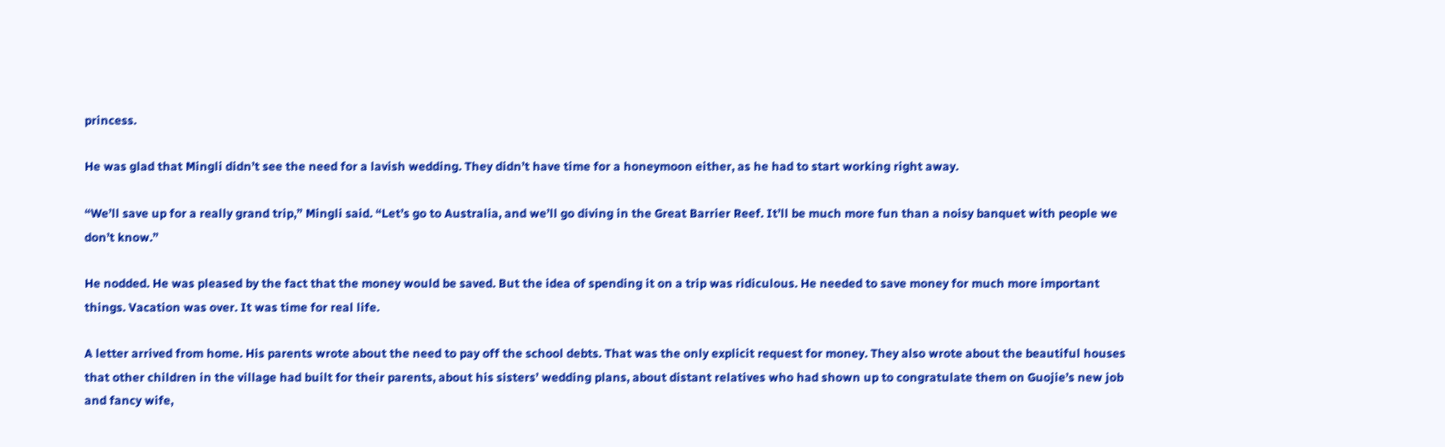princess.

He was glad that Mingli didn’t see the need for a lavish wedding. They didn’t have time for a honeymoon either, as he had to start working right away.

“We’ll save up for a really grand trip,” Mingli said. “Let’s go to Australia, and we’ll go diving in the Great Barrier Reef. It’ll be much more fun than a noisy banquet with people we don’t know.”

He nodded. He was pleased by the fact that the money would be saved. But the idea of spending it on a trip was ridiculous. He needed to save money for much more important things. Vacation was over. It was time for real life.

A letter arrived from home. His parents wrote about the need to pay off the school debts. That was the only explicit request for money. They also wrote about the beautiful houses that other children in the village had built for their parents, about his sisters’ wedding plans, about distant relatives who had shown up to congratulate them on Guojie’s new job and fancy wife,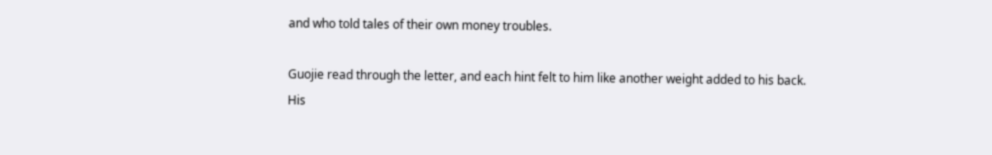and who told tales of their own money troubles.

Guojie read through the letter, and each hint felt to him like another weight added to his back. His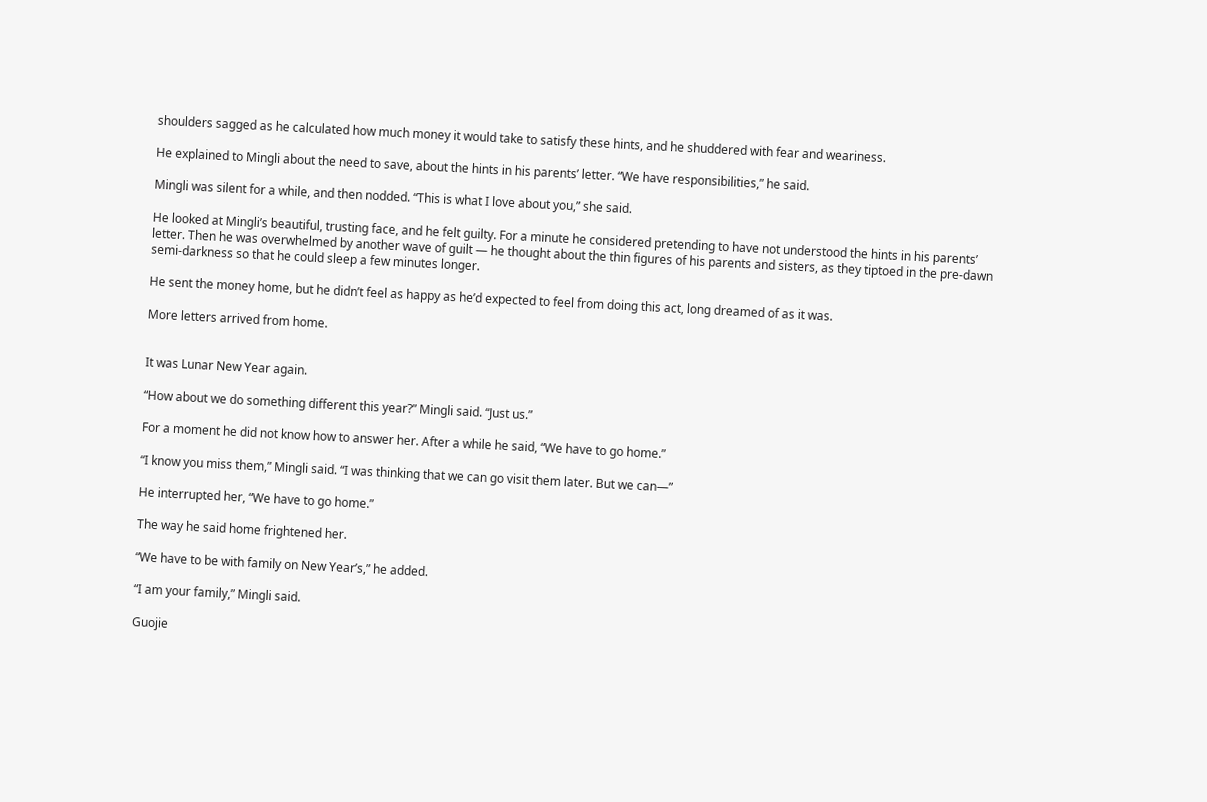shoulders sagged as he calculated how much money it would take to satisfy these hints, and he shuddered with fear and weariness.

He explained to Mingli about the need to save, about the hints in his parents’ letter. “We have responsibilities,” he said.

Mingli was silent for a while, and then nodded. “This is what I love about you,” she said.

He looked at Mingli’s beautiful, trusting face, and he felt guilty. For a minute he considered pretending to have not understood the hints in his parents’ letter. Then he was overwhelmed by another wave of guilt — he thought about the thin figures of his parents and sisters, as they tiptoed in the pre-dawn semi-darkness so that he could sleep a few minutes longer.

He sent the money home, but he didn’t feel as happy as he’d expected to feel from doing this act, long dreamed of as it was.

More letters arrived from home.


It was Lunar New Year again.

“How about we do something different this year?” Mingli said. “Just us.”

For a moment he did not know how to answer her. After a while he said, “We have to go home.”

“I know you miss them,” Mingli said. “I was thinking that we can go visit them later. But we can—”

He interrupted her, “We have to go home.”

The way he said home frightened her.

“We have to be with family on New Year’s,” he added.

“I am your family,” Mingli said.

Guojie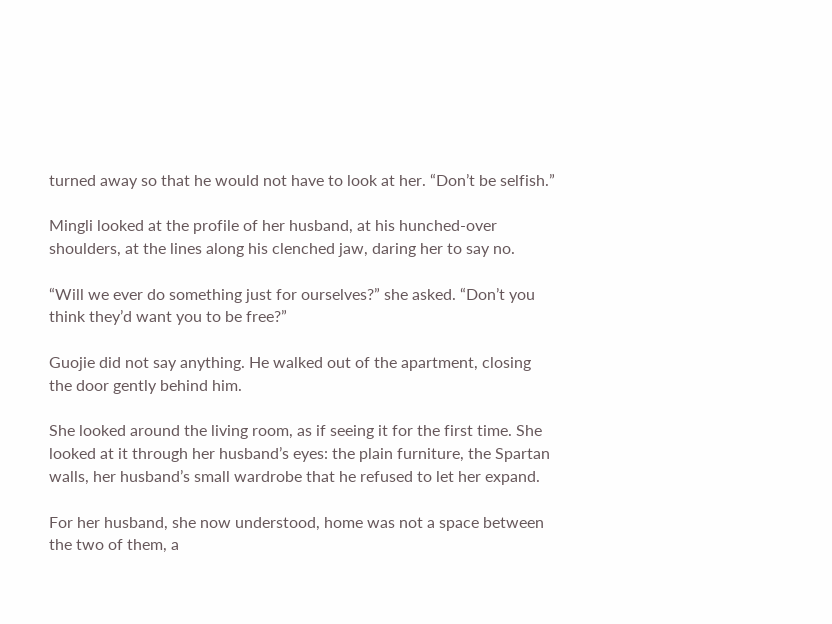turned away so that he would not have to look at her. “Don’t be selfish.”

Mingli looked at the profile of her husband, at his hunched-over shoulders, at the lines along his clenched jaw, daring her to say no.

“Will we ever do something just for ourselves?” she asked. “Don’t you think they’d want you to be free?”

Guojie did not say anything. He walked out of the apartment, closing the door gently behind him.

She looked around the living room, as if seeing it for the first time. She looked at it through her husband’s eyes: the plain furniture, the Spartan walls, her husband’s small wardrobe that he refused to let her expand.

For her husband, she now understood, home was not a space between the two of them, a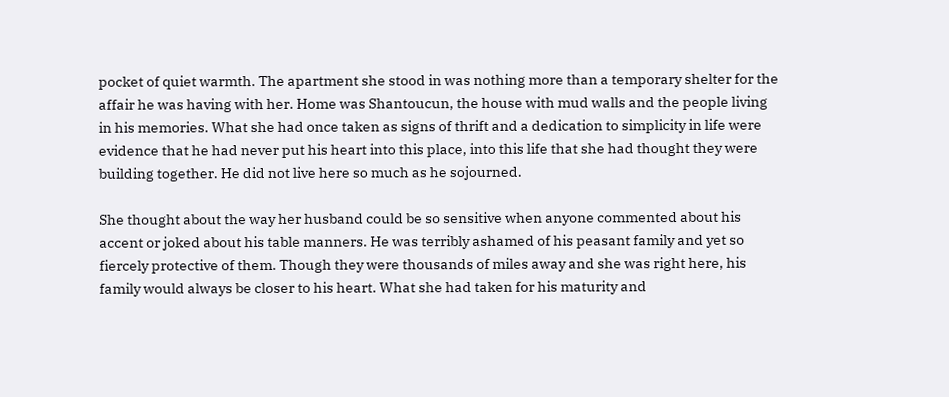pocket of quiet warmth. The apartment she stood in was nothing more than a temporary shelter for the affair he was having with her. Home was Shantoucun, the house with mud walls and the people living in his memories. What she had once taken as signs of thrift and a dedication to simplicity in life were evidence that he had never put his heart into this place, into this life that she had thought they were building together. He did not live here so much as he sojourned.

She thought about the way her husband could be so sensitive when anyone commented about his accent or joked about his table manners. He was terribly ashamed of his peasant family and yet so fiercely protective of them. Though they were thousands of miles away and she was right here, his family would always be closer to his heart. What she had taken for his maturity and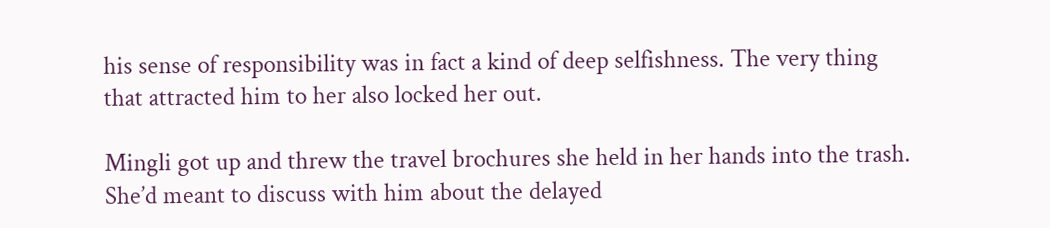his sense of responsibility was in fact a kind of deep selfishness. The very thing that attracted him to her also locked her out.

Mingli got up and threw the travel brochures she held in her hands into the trash. She’d meant to discuss with him about the delayed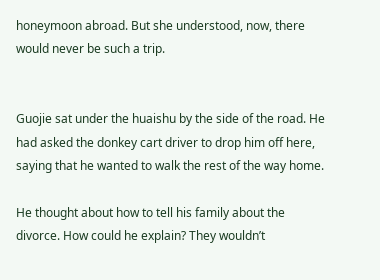honeymoon abroad. But she understood, now, there would never be such a trip.


Guojie sat under the huaishu by the side of the road. He had asked the donkey cart driver to drop him off here, saying that he wanted to walk the rest of the way home.

He thought about how to tell his family about the divorce. How could he explain? They wouldn’t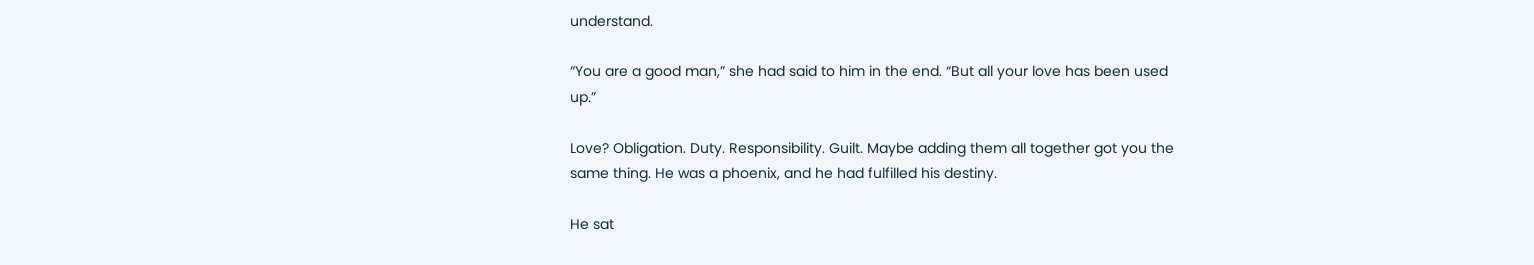understand.

“You are a good man,” she had said to him in the end. “But all your love has been used up.”

Love? Obligation. Duty. Responsibility. Guilt. Maybe adding them all together got you the same thing. He was a phoenix, and he had fulfilled his destiny.

He sat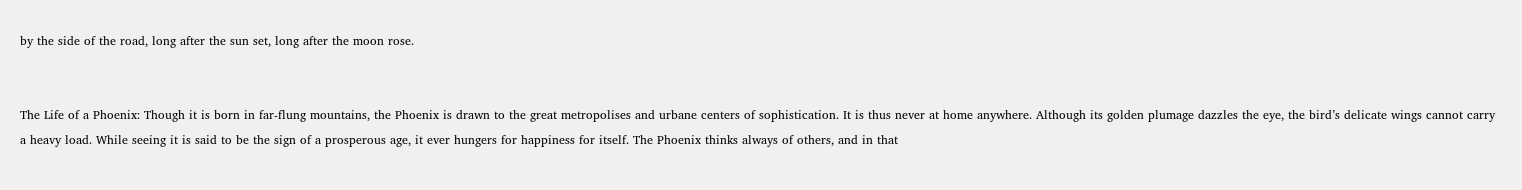by the side of the road, long after the sun set, long after the moon rose.


The Life of a Phoenix: Though it is born in far-flung mountains, the Phoenix is drawn to the great metropolises and urbane centers of sophistication. It is thus never at home anywhere. Although its golden plumage dazzles the eye, the bird’s delicate wings cannot carry a heavy load. While seeing it is said to be the sign of a prosperous age, it ever hungers for happiness for itself. The Phoenix thinks always of others, and in that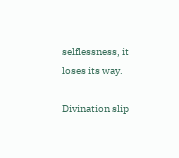selflessness, it loses its way.

Divination slip